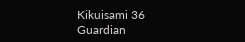Kikuisami 36 Guardian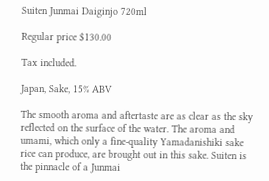Suiten Junmai Daiginjo 720ml

Regular price $130.00

Tax included.

Japan, Sake, 15% ABV

The smooth aroma and aftertaste are as clear as the sky reflected on the surface of the water. The aroma and umami, which only a fine-quality Yamadanishiki sake rice can produce, are brought out in this sake. Suiten is the pinnacle of a Junmai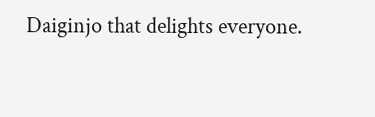Daiginjo that delights everyone.